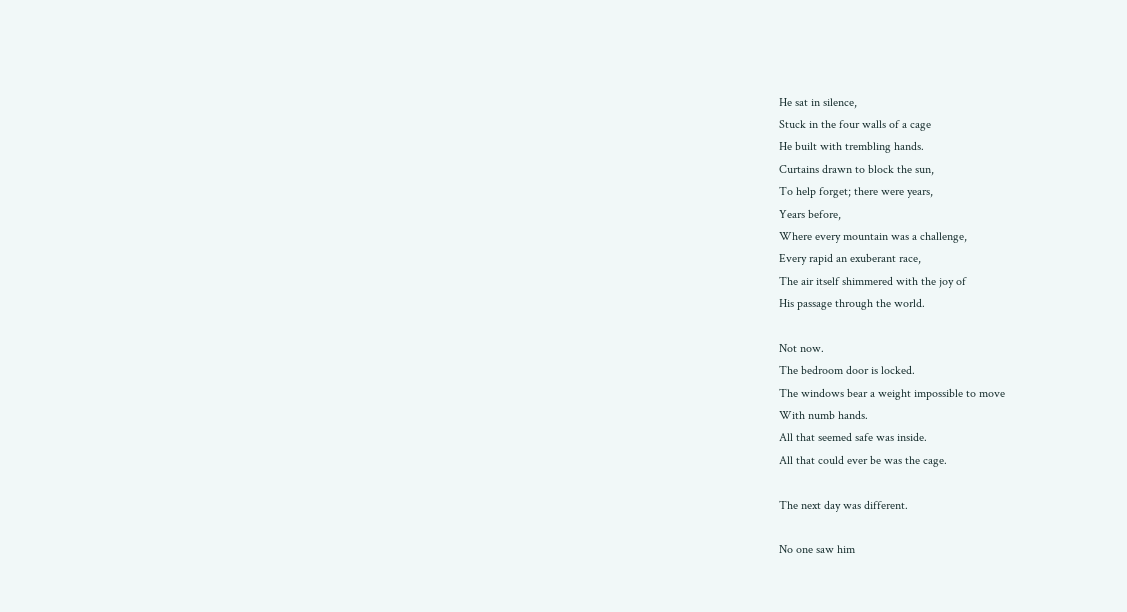He sat in silence,
Stuck in the four walls of a cage
He built with trembling hands.
Curtains drawn to block the sun,
To help forget; there were years,
Years before,
Where every mountain was a challenge,
Every rapid an exuberant race,
The air itself shimmered with the joy of
His passage through the world.

Not now.
The bedroom door is locked.
The windows bear a weight impossible to move
With numb hands.
All that seemed safe was inside.
All that could ever be was the cage.

The next day was different.

No one saw him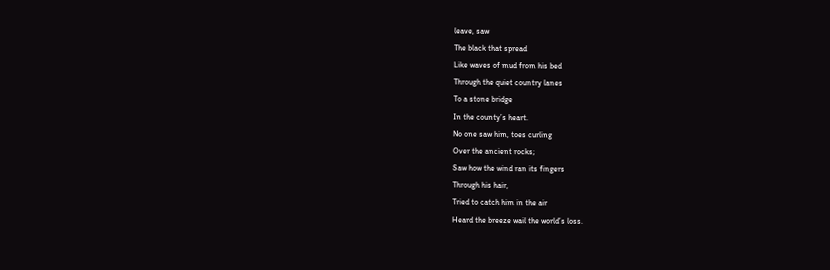leave, saw
The black that spread
Like waves of mud from his bed
Through the quiet country lanes
To a stone bridge
In the county’s heart.
No one saw him, toes curling
Over the ancient rocks;
Saw how the wind ran its fingers
Through his hair,
Tried to catch him in the air
Heard the breeze wail the world’s loss.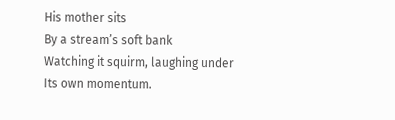His mother sits
By a stream’s soft bank
Watching it squirm, laughing under
Its own momentum.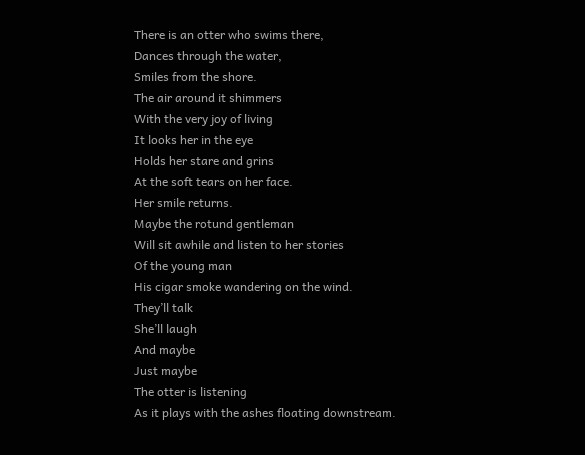There is an otter who swims there,
Dances through the water,
Smiles from the shore.
The air around it shimmers
With the very joy of living
It looks her in the eye
Holds her stare and grins
At the soft tears on her face.
Her smile returns.
Maybe the rotund gentleman
Will sit awhile and listen to her stories
Of the young man
His cigar smoke wandering on the wind.
They’ll talk
She’ll laugh
And maybe
Just maybe
The otter is listening
As it plays with the ashes floating downstream.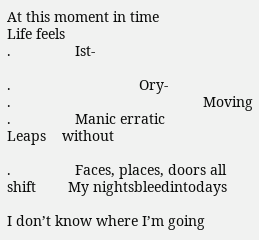At this moment in time
Life feels
.                Ist-

.                                Ory-
.                                                Moving
.                Manic erratic
Leaps    without

.                Faces, places, doors all shift        My nightsbleedintodays

I don’t know where I’m going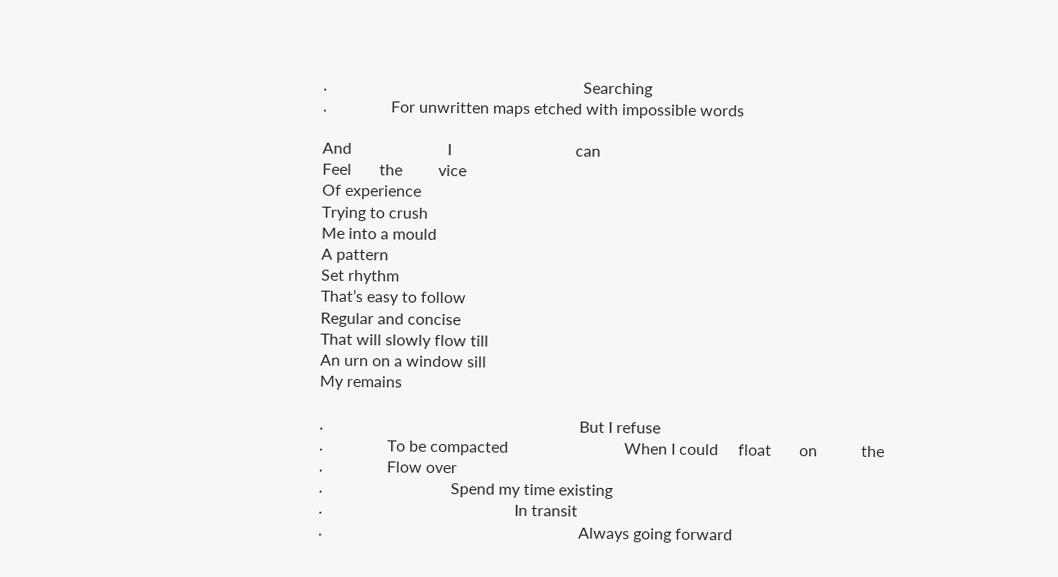.                                                                Searching
.                For unwritten maps etched with impossible words

And                        I                               can
Feel       the         vice
Of experience
Trying to crush
Me into a mould
A pattern
Set rhythm
That’s easy to follow
Regular and concise
That will slowly flow till
An urn on a window sill
My remains

.                                                                But I refuse
.                To be compacted                             When I could     float       on           the
.                Flow over
.                                Spend my time existing
.                                                In transit
.                                                                Always going forward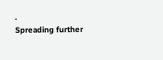.                                                                                Spreading further